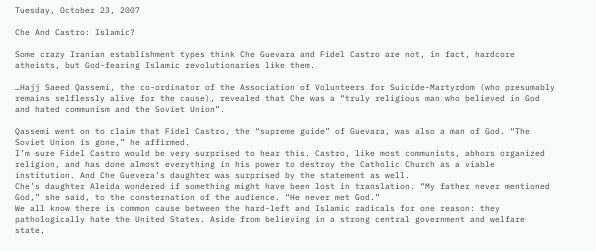Tuesday, October 23, 2007

Che And Castro: Islamic?

Some crazy Iranian establishment types think Che Guevara and Fidel Castro are not, in fact, hardcore atheists, but God-fearing Islamic revolutionaries like them.

…Hajj Saeed Qassemi, the co-ordinator of the Association of Volunteers for Suicide-Martyrdom (who presumably remains selflessly alive for the cause), revealed that Che was a “truly religious man who believed in God and hated communism and the Soviet Union”.

Qassemi went on to claim that Fidel Castro, the “supreme guide” of Guevara, was also a man of God. “The Soviet Union is gone,” he affirmed.
I’m sure Fidel Castro would be very surprised to hear this. Castro, like most communists, abhors organized religion, and has done almost everything in his power to destroy the Catholic Church as a viable institution. And Che Guevera’s daughter was surprised by the statement as well.
Che’s daughter Aleida wondered if something might have been lost in translation. “My father never mentioned God,” she said, to the consternation of the audience. “He never met God.”
We all know there is common cause between the hard-left and Islamic radicals for one reason: they pathologically hate the United States. Aside from believing in a strong central government and welfare state,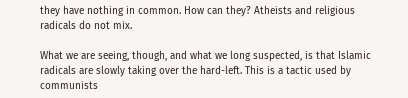they have nothing in common. How can they? Atheists and religious radicals do not mix.

What we are seeing, though, and what we long suspected, is that Islamic radicals are slowly taking over the hard-left. This is a tactic used by communists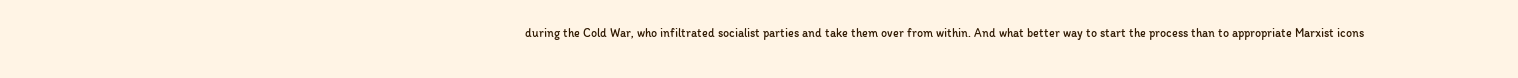during the Cold War, who infiltrated socialist parties and take them over from within. And what better way to start the process than to appropriate Marxist icons